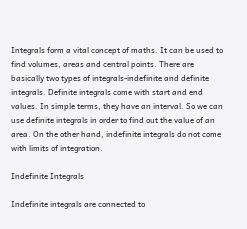Integrals form a vital concept of maths. It can be used to find volumes, areas and central points. There are basically two types of integrals-indefinite and definite integrals. Definite integrals come with start and end values. In simple terms, they have an interval. So we can use definite integrals in order to find out the value of an area. On the other hand, indefinite integrals do not come with limits of integration.

Indefinite Integrals

Indefinite integrals are connected to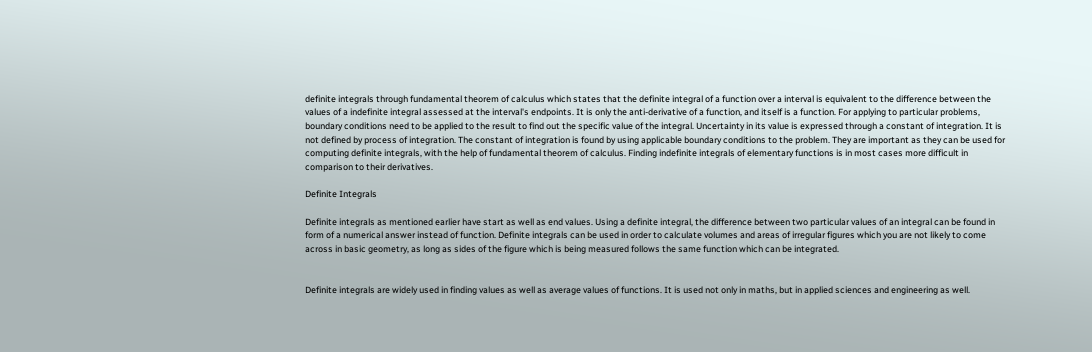definite integrals through fundamental theorem of calculus which states that the definite integral of a function over a interval is equivalent to the difference between the values of a indefinite integral assessed at the interval's endpoints. It is only the anti-derivative of a function, and itself is a function. For applying to particular problems, boundary conditions need to be applied to the result to find out the specific value of the integral. Uncertainty in its value is expressed through a constant of integration. It is not defined by process of integration. The constant of integration is found by using applicable boundary conditions to the problem. They are important as they can be used for computing definite integrals, with the help of fundamental theorem of calculus. Finding indefinite integrals of elementary functions is in most cases more difficult in comparison to their derivatives.

Definite Integrals

Definite integrals as mentioned earlier have start as well as end values. Using a definite integral, the difference between two particular values of an integral can be found in form of a numerical answer instead of function. Definite integrals can be used in order to calculate volumes and areas of irregular figures which you are not likely to come across in basic geometry, as long as sides of the figure which is being measured follows the same function which can be integrated.


Definite integrals are widely used in finding values as well as average values of functions. It is used not only in maths, but in applied sciences and engineering as well.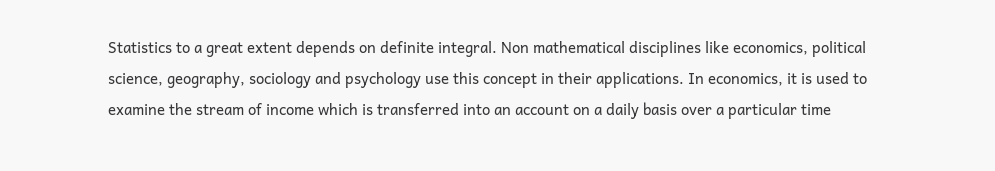Statistics to a great extent depends on definite integral. Non mathematical disciplines like economics, political science, geography, sociology and psychology use this concept in their applications. In economics, it is used to examine the stream of income which is transferred into an account on a daily basis over a particular time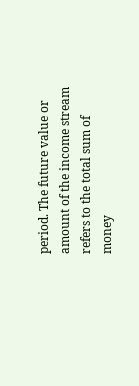period. The future value or amount of the income stream refers to the total sum of money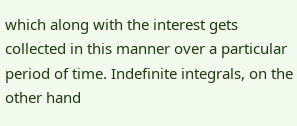which along with the interest gets collected in this manner over a particular period of time. Indefinite integrals, on the other hand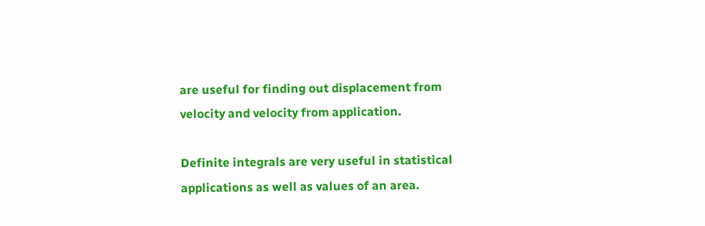are useful for finding out displacement from velocity and velocity from application.

Definite integrals are very useful in statistical applications as well as values of an area.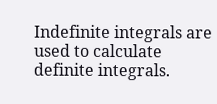Indefinite integrals are used to calculate definite integrals.